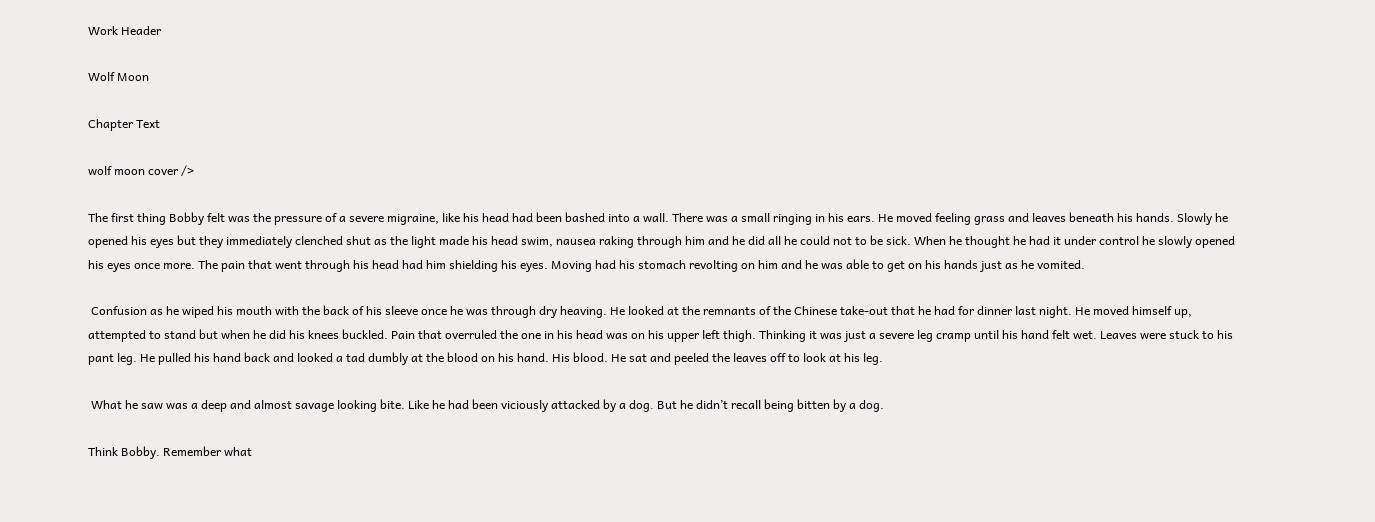Work Header

Wolf Moon

Chapter Text

wolf moon cover />

The first thing Bobby felt was the pressure of a severe migraine, like his head had been bashed into a wall. There was a small ringing in his ears. He moved feeling grass and leaves beneath his hands. Slowly he opened his eyes but they immediately clenched shut as the light made his head swim, nausea raking through him and he did all he could not to be sick. When he thought he had it under control he slowly opened his eyes once more. The pain that went through his head had him shielding his eyes. Moving had his stomach revolting on him and he was able to get on his hands just as he vomited.

 Confusion as he wiped his mouth with the back of his sleeve once he was through dry heaving. He looked at the remnants of the Chinese take-out that he had for dinner last night. He moved himself up, attempted to stand but when he did his knees buckled. Pain that overruled the one in his head was on his upper left thigh. Thinking it was just a severe leg cramp until his hand felt wet. Leaves were stuck to his pant leg. He pulled his hand back and looked a tad dumbly at the blood on his hand. His blood. He sat and peeled the leaves off to look at his leg.

 What he saw was a deep and almost savage looking bite. Like he had been viciously attacked by a dog. But he didn’t recall being bitten by a dog.

Think Bobby. Remember what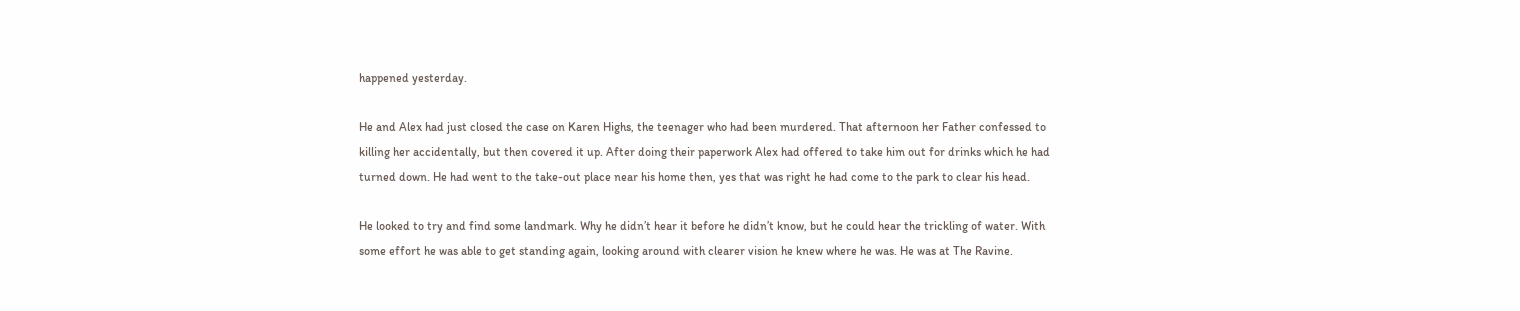happened yesterday.

He and Alex had just closed the case on Karen Highs, the teenager who had been murdered. That afternoon her Father confessed to killing her accidentally, but then covered it up. After doing their paperwork Alex had offered to take him out for drinks which he had turned down. He had went to the take-out place near his home then, yes that was right he had come to the park to clear his head.

He looked to try and find some landmark. Why he didn’t hear it before he didn’t know, but he could hear the trickling of water. With some effort he was able to get standing again, looking around with clearer vision he knew where he was. He was at The Ravine.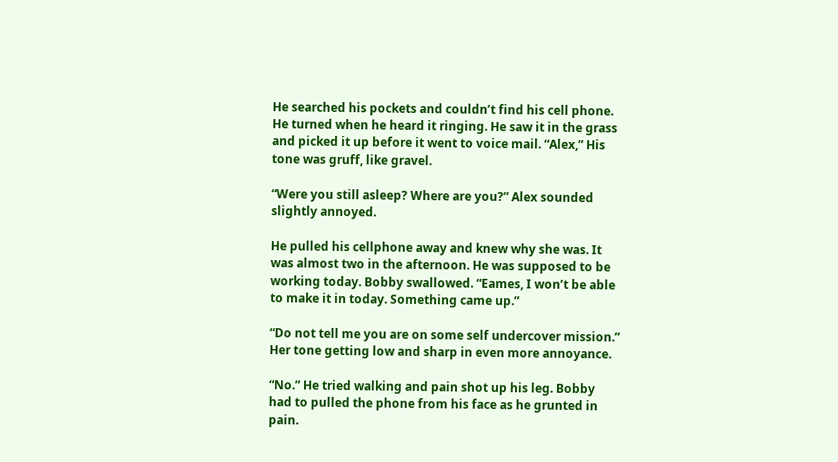He searched his pockets and couldn’t find his cell phone. He turned when he heard it ringing. He saw it in the grass and picked it up before it went to voice mail. “Alex,” His tone was gruff, like gravel.

“Were you still asleep? Where are you?” Alex sounded slightly annoyed.

He pulled his cellphone away and knew why she was. It was almost two in the afternoon. He was supposed to be working today. Bobby swallowed. “Eames, I won’t be able to make it in today. Something came up.”

“Do not tell me you are on some self undercover mission.” Her tone getting low and sharp in even more annoyance.

“No.” He tried walking and pain shot up his leg. Bobby had to pulled the phone from his face as he grunted in pain.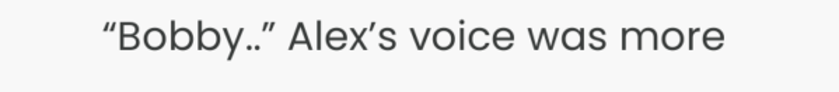“Bobby..” Alex’s voice was more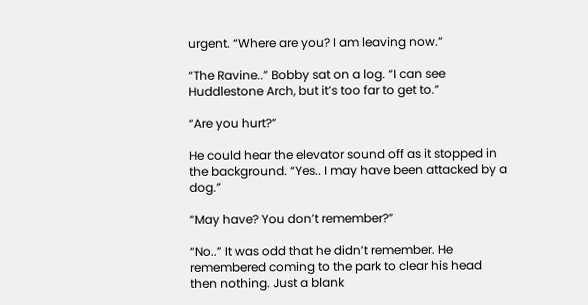urgent. “Where are you? I am leaving now.”

“The Ravine..” Bobby sat on a log. “I can see Huddlestone Arch, but it’s too far to get to.”

“Are you hurt?”

He could hear the elevator sound off as it stopped in the background. “Yes.. I may have been attacked by a dog.”

“May have? You don’t remember?”

“No..” It was odd that he didn’t remember. He remembered coming to the park to clear his head then nothing. Just a blank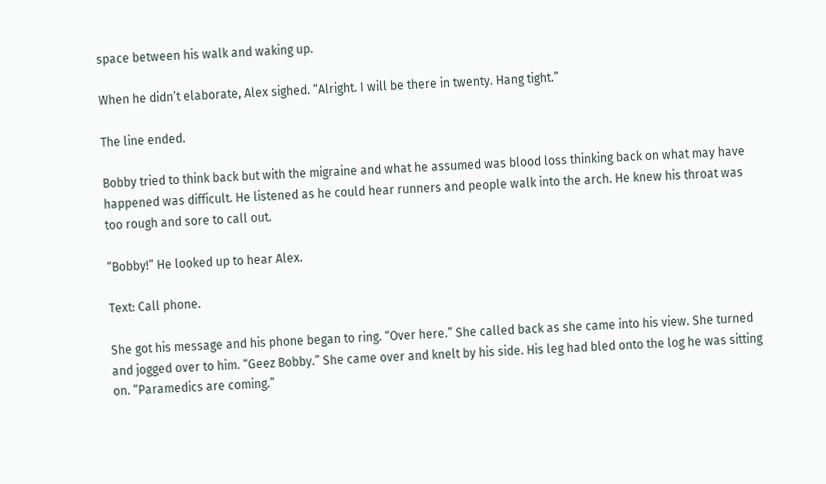space between his walk and waking up.

When he didn’t elaborate, Alex sighed. “Alright. I will be there in twenty. Hang tight.”

The line ended.

Bobby tried to think back but with the migraine and what he assumed was blood loss thinking back on what may have happened was difficult. He listened as he could hear runners and people walk into the arch. He knew his throat was too rough and sore to call out.

“Bobby!” He looked up to hear Alex.

Text: Call phone.

She got his message and his phone began to ring. “Over here.” She called back as she came into his view. She turned and jogged over to him. “Geez Bobby.” She came over and knelt by his side. His leg had bled onto the log he was sitting on. “Paramedics are coming.”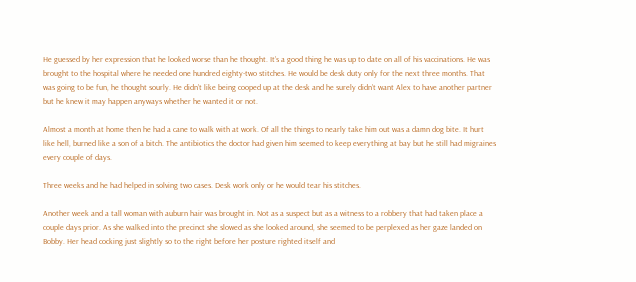He guessed by her expression that he looked worse than he thought. It’s a good thing he was up to date on all of his vaccinations. He was brought to the hospital where he needed one hundred eighty-two stitches. He would be desk duty only for the next three months. That was going to be fun, he thought sourly. He didn’t like being cooped up at the desk and he surely didn’t want Alex to have another partner but he knew it may happen anyways whether he wanted it or not.

Almost a month at home then he had a cane to walk with at work. Of all the things to nearly take him out was a damn dog bite. It hurt like hell, burned like a son of a bitch. The antibiotics the doctor had given him seemed to keep everything at bay but he still had migraines every couple of days.

Three weeks and he had helped in solving two cases. Desk work only or he would tear his stitches.

Another week and a tall woman with auburn hair was brought in. Not as a suspect but as a witness to a robbery that had taken place a couple days prior. As she walked into the precinct she slowed as she looked around, she seemed to be perplexed as her gaze landed on Bobby. Her head cocking just slightly so to the right before her posture righted itself and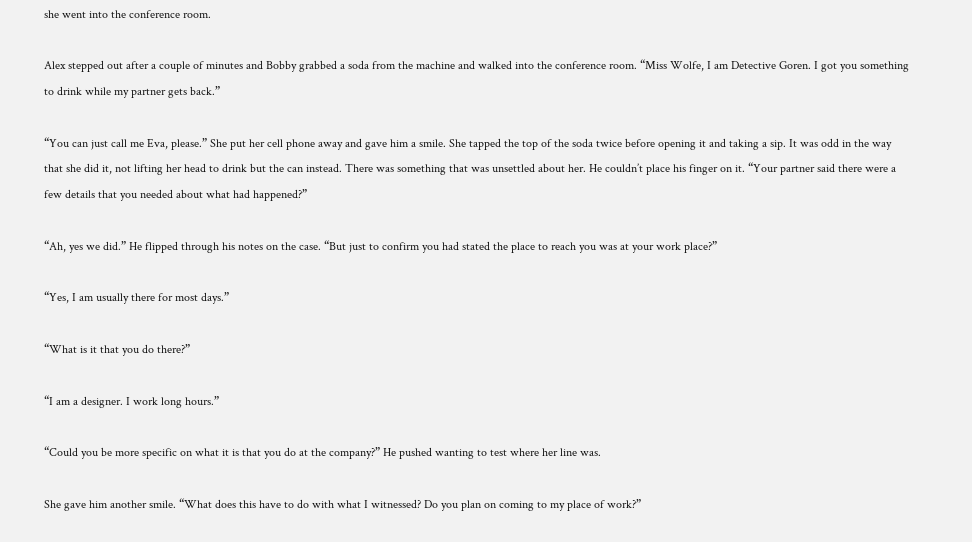she went into the conference room.

Alex stepped out after a couple of minutes and Bobby grabbed a soda from the machine and walked into the conference room. “Miss Wolfe, I am Detective Goren. I got you something to drink while my partner gets back.”

“You can just call me Eva, please.” She put her cell phone away and gave him a smile. She tapped the top of the soda twice before opening it and taking a sip. It was odd in the way that she did it, not lifting her head to drink but the can instead. There was something that was unsettled about her. He couldn’t place his finger on it. “Your partner said there were a few details that you needed about what had happened?”

“Ah, yes we did.” He flipped through his notes on the case. “But just to confirm you had stated the place to reach you was at your work place?”

“Yes, I am usually there for most days.”

“What is it that you do there?”

“I am a designer. I work long hours.”

“Could you be more specific on what it is that you do at the company?” He pushed wanting to test where her line was.

She gave him another smile. “What does this have to do with what I witnessed? Do you plan on coming to my place of work?”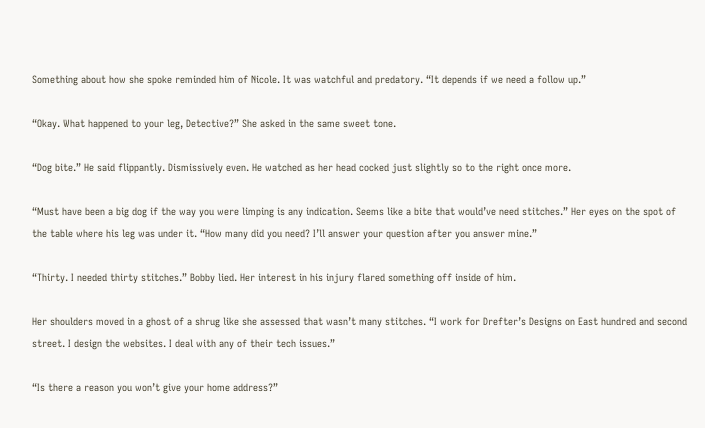Something about how she spoke reminded him of Nicole. It was watchful and predatory. “It depends if we need a follow up.”

“Okay. What happened to your leg, Detective?” She asked in the same sweet tone.

“Dog bite.” He said flippantly. Dismissively even. He watched as her head cocked just slightly so to the right once more.

“Must have been a big dog if the way you were limping is any indication. Seems like a bite that would’ve need stitches.” Her eyes on the spot of the table where his leg was under it. “How many did you need? I’ll answer your question after you answer mine.”

“Thirty. I needed thirty stitches.” Bobby lied. Her interest in his injury flared something off inside of him.

Her shoulders moved in a ghost of a shrug like she assessed that wasn’t many stitches. “I work for Drefter’s Designs on East hundred and second street. I design the websites. I deal with any of their tech issues.”

“Is there a reason you won’t give your home address?”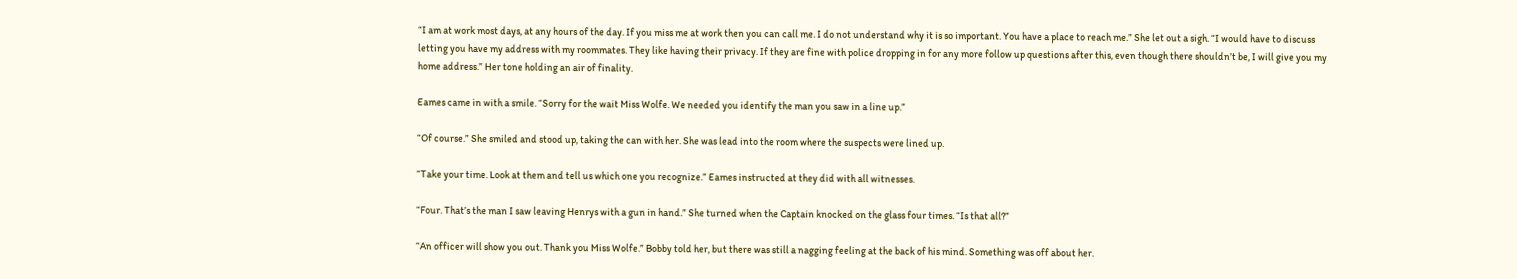“I am at work most days, at any hours of the day. If you miss me at work then you can call me. I do not understand why it is so important. You have a place to reach me.” She let out a sigh. “I would have to discuss letting you have my address with my roommates. They like having their privacy. If they are fine with police dropping in for any more follow up questions after this, even though there shouldn’t be, I will give you my home address.” Her tone holding an air of finality.

Eames came in with a smile. “Sorry for the wait Miss Wolfe. We needed you identify the man you saw in a line up.”

“Of course.” She smiled and stood up, taking the can with her. She was lead into the room where the suspects were lined up.

“Take your time. Look at them and tell us which one you recognize.” Eames instructed at they did with all witnesses.

“Four. That’s the man I saw leaving Henrys with a gun in hand.” She turned when the Captain knocked on the glass four times. “Is that all?”

“An officer will show you out. Thank you Miss Wolfe.” Bobby told her, but there was still a nagging feeling at the back of his mind. Something was off about her.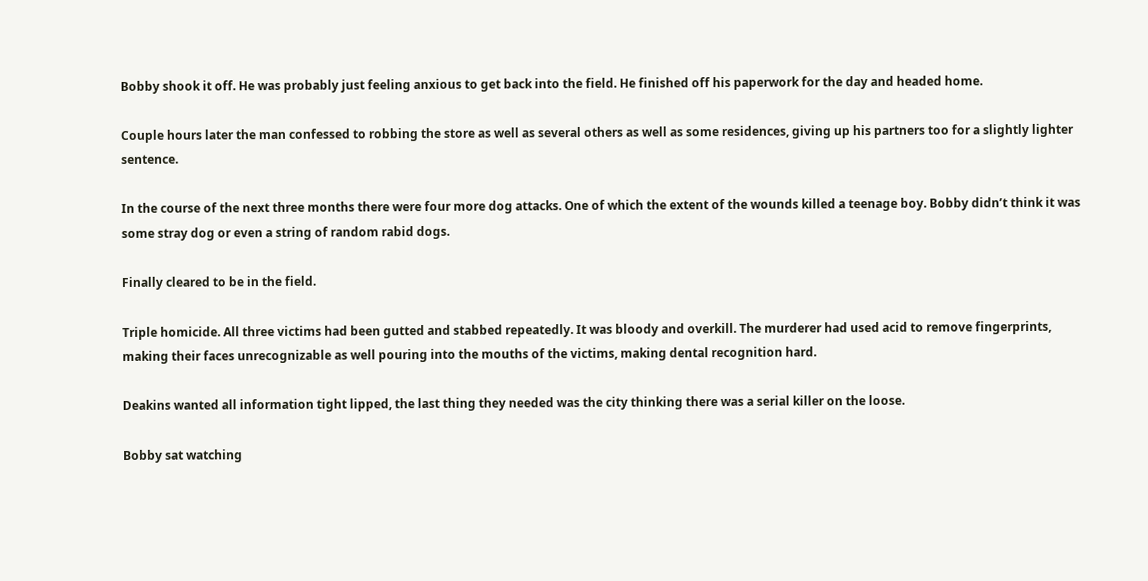Bobby shook it off. He was probably just feeling anxious to get back into the field. He finished off his paperwork for the day and headed home.

Couple hours later the man confessed to robbing the store as well as several others as well as some residences, giving up his partners too for a slightly lighter sentence.

In the course of the next three months there were four more dog attacks. One of which the extent of the wounds killed a teenage boy. Bobby didn’t think it was some stray dog or even a string of random rabid dogs.

Finally cleared to be in the field.

Triple homicide. All three victims had been gutted and stabbed repeatedly. It was bloody and overkill. The murderer had used acid to remove fingerprints, making their faces unrecognizable as well pouring into the mouths of the victims, making dental recognition hard.

Deakins wanted all information tight lipped, the last thing they needed was the city thinking there was a serial killer on the loose.

Bobby sat watching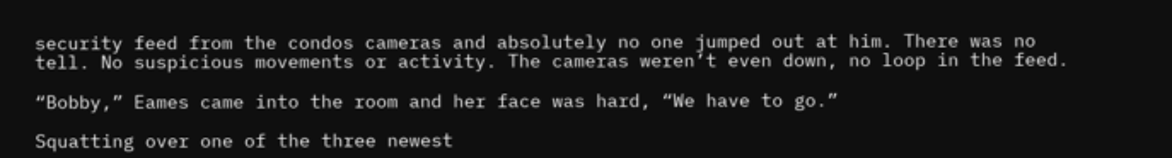security feed from the condos cameras and absolutely no one jumped out at him. There was no tell. No suspicious movements or activity. The cameras weren’t even down, no loop in the feed.

“Bobby,” Eames came into the room and her face was hard, “We have to go.”

Squatting over one of the three newest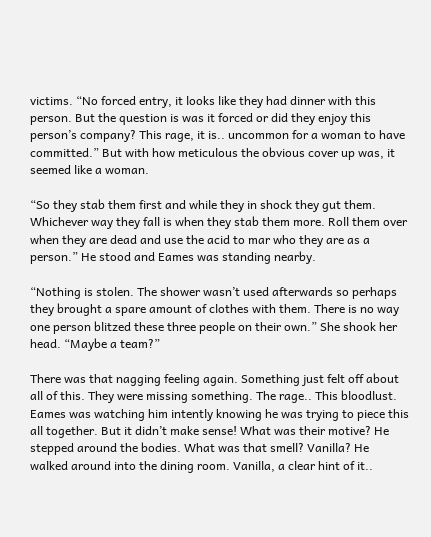victims. “No forced entry, it looks like they had dinner with this person. But the question is was it forced or did they enjoy this person’s company? This rage, it is.. uncommon for a woman to have committed.” But with how meticulous the obvious cover up was, it seemed like a woman.

“So they stab them first and while they in shock they gut them. Whichever way they fall is when they stab them more. Roll them over when they are dead and use the acid to mar who they are as a person.” He stood and Eames was standing nearby.

“Nothing is stolen. The shower wasn’t used afterwards so perhaps they brought a spare amount of clothes with them. There is no way one person blitzed these three people on their own.” She shook her head. “Maybe a team?”

There was that nagging feeling again. Something just felt off about all of this. They were missing something. The rage.. This bloodlust. Eames was watching him intently knowing he was trying to piece this all together. But it didn’t make sense! What was their motive? He stepped around the bodies. What was that smell? Vanilla? He walked around into the dining room. Vanilla, a clear hint of it..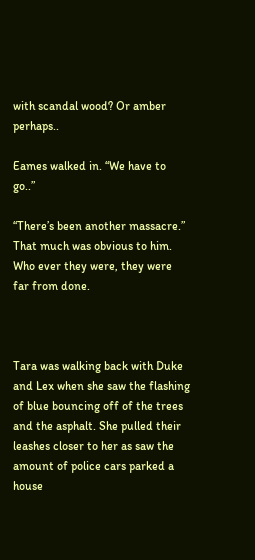with scandal wood? Or amber perhaps..

Eames walked in. “We have to go..”

“There’s been another massacre.” That much was obvious to him. Who ever they were, they were far from done.



Tara was walking back with Duke and Lex when she saw the flashing of blue bouncing off of the trees and the asphalt. She pulled their leashes closer to her as saw the amount of police cars parked a house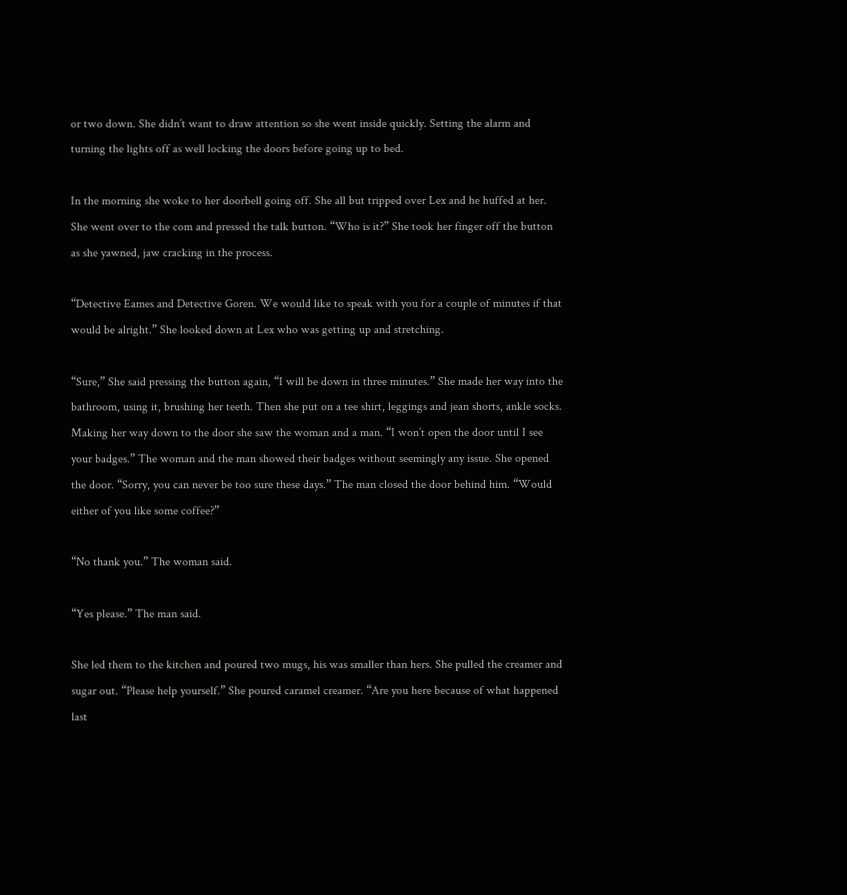or two down. She didn’t want to draw attention so she went inside quickly. Setting the alarm and turning the lights off as well locking the doors before going up to bed.

In the morning she woke to her doorbell going off. She all but tripped over Lex and he huffed at her. She went over to the com and pressed the talk button. “Who is it?” She took her finger off the button as she yawned, jaw cracking in the process.

“Detective Eames and Detective Goren. We would like to speak with you for a couple of minutes if that would be alright.” She looked down at Lex who was getting up and stretching.

“Sure,” She said pressing the button again, “I will be down in three minutes.” She made her way into the bathroom, using it, brushing her teeth. Then she put on a tee shirt, leggings and jean shorts, ankle socks. Making her way down to the door she saw the woman and a man. “I won’t open the door until I see your badges.” The woman and the man showed their badges without seemingly any issue. She opened the door. “Sorry, you can never be too sure these days.” The man closed the door behind him. “Would either of you like some coffee?”

“No thank you.” The woman said.

“Yes please.” The man said.

She led them to the kitchen and poured two mugs, his was smaller than hers. She pulled the creamer and sugar out. “Please help yourself.” She poured caramel creamer. “Are you here because of what happened last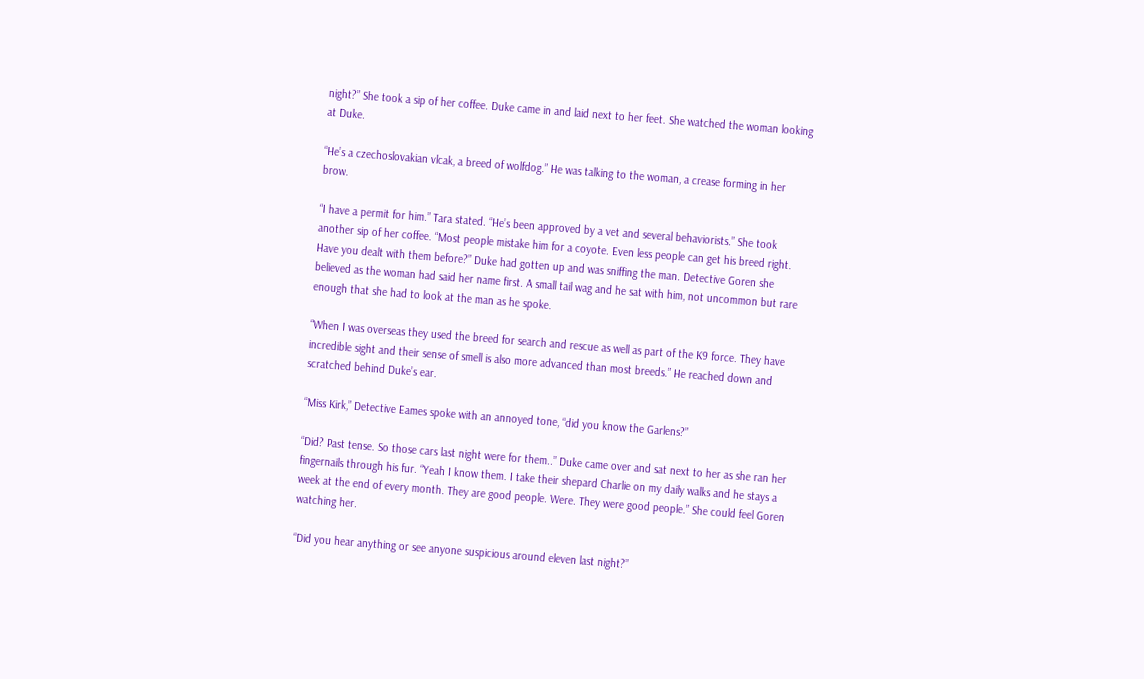night?” She took a sip of her coffee. Duke came in and laid next to her feet. She watched the woman looking at Duke.

“He’s a czechoslovakian vlcak, a breed of wolfdog.” He was talking to the woman, a crease forming in her brow.

“I have a permit for him.” Tara stated. “He’s been approved by a vet and several behaviorists.” She took another sip of her coffee. “Most people mistake him for a coyote. Even less people can get his breed right. Have you dealt with them before?” Duke had gotten up and was sniffing the man. Detective Goren she believed as the woman had said her name first. A small tail wag and he sat with him, not uncommon but rare enough that she had to look at the man as he spoke.

“When I was overseas they used the breed for search and rescue as well as part of the K9 force. They have incredible sight and their sense of smell is also more advanced than most breeds.” He reached down and scratched behind Duke’s ear.

“Miss Kirk,” Detective Eames spoke with an annoyed tone, “did you know the Garlens?”

“Did? Past tense. So those cars last night were for them..” Duke came over and sat next to her as she ran her fingernails through his fur. “Yeah I know them. I take their shepard Charlie on my daily walks and he stays a week at the end of every month. They are good people. Were. They were good people.” She could feel Goren watching her.

“Did you hear anything or see anyone suspicious around eleven last night?”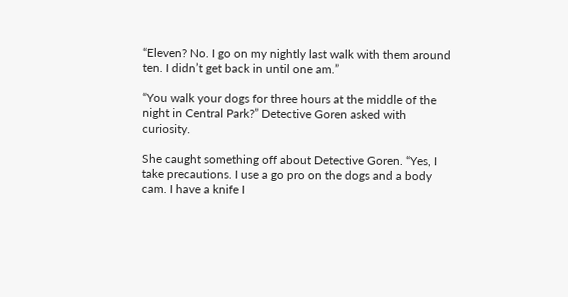“Eleven? No. I go on my nightly last walk with them around ten. I didn’t get back in until one am.”

“You walk your dogs for three hours at the middle of the night in Central Park?” Detective Goren asked with curiosity.

She caught something off about Detective Goren. “Yes, I take precautions. I use a go pro on the dogs and a body cam. I have a knife I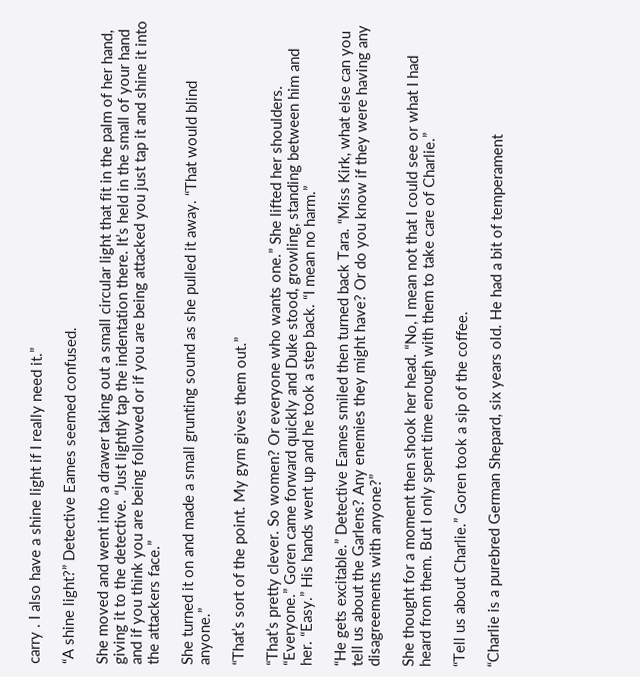carry . I also have a shine light if I really need it.”

“A shine light?” Detective Eames seemed confused.

She moved and went into a drawer taking out a small circular light that fit in the palm of her hand, giving it to the detective. “Just lightly tap the indentation there. It’s held in the small of your hand and if you think you are being followed or if you are being attacked you just tap it and shine it into the attackers face.”

She turned it on and made a small grunting sound as she pulled it away. “That would blind anyone.”

“That’s sort of the point. My gym gives them out.”

“That’s pretty clever. So women? Or everyone who wants one.” She lifted her shoulders. “Everyone.” Goren came forward quickly and Duke stood, growling, standing between him and her. “Easy.” His hands went up and he took a step back. “I mean no harm.”

“He gets excitable.” Detective Eames smiled then turned back Tara. “Miss Kirk, what else can you tell us about the Garlens? Any enemies they might have? Or do you know if they were having any disagreements with anyone?”

She thought for a moment then shook her head. “No, I mean not that I could see or what I had heard from them. But I only spent time enough with them to take care of Charlie.”

“Tell us about Charlie.” Goren took a sip of the coffee.

“Charlie is a purebred German Shepard, six years old. He had a bit of temperament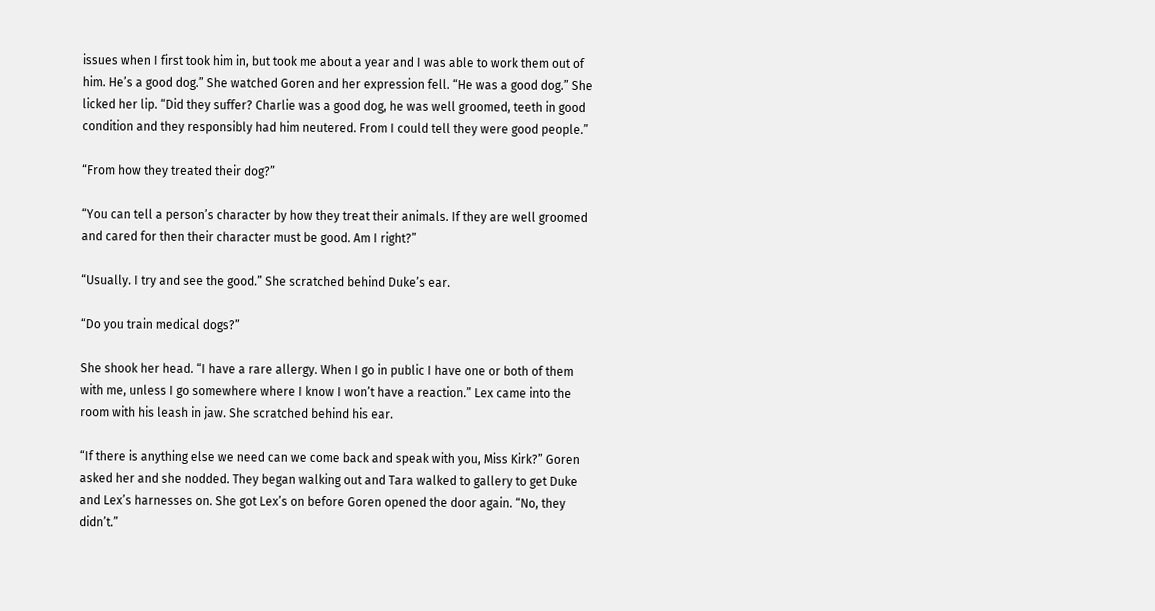issues when I first took him in, but took me about a year and I was able to work them out of him. He’s a good dog.” She watched Goren and her expression fell. “He was a good dog.” She licked her lip. “Did they suffer? Charlie was a good dog, he was well groomed, teeth in good condition and they responsibly had him neutered. From I could tell they were good people.”

“From how they treated their dog?”

“You can tell a person’s character by how they treat their animals. If they are well groomed and cared for then their character must be good. Am I right?”

“Usually. I try and see the good.” She scratched behind Duke’s ear.

“Do you train medical dogs?”

She shook her head. “I have a rare allergy. When I go in public I have one or both of them with me, unless I go somewhere where I know I won’t have a reaction.” Lex came into the room with his leash in jaw. She scratched behind his ear.

“If there is anything else we need can we come back and speak with you, Miss Kirk?” Goren asked her and she nodded. They began walking out and Tara walked to gallery to get Duke and Lex’s harnesses on. She got Lex’s on before Goren opened the door again. “No, they didn’t.”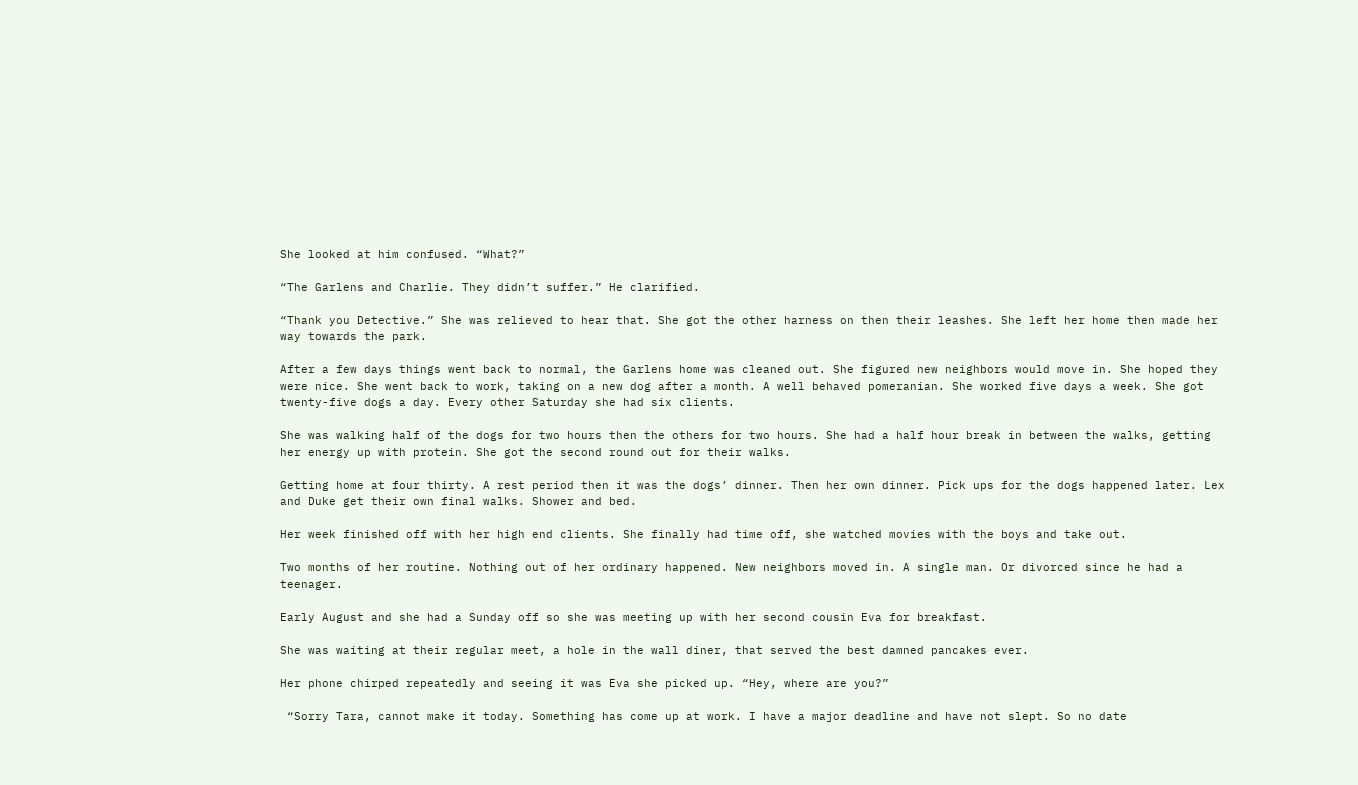She looked at him confused. “What?”

“The Garlens and Charlie. They didn’t suffer.” He clarified.

“Thank you Detective.” She was relieved to hear that. She got the other harness on then their leashes. She left her home then made her way towards the park.

After a few days things went back to normal, the Garlens home was cleaned out. She figured new neighbors would move in. She hoped they were nice. She went back to work, taking on a new dog after a month. A well behaved pomeranian. She worked five days a week. She got twenty-five dogs a day. Every other Saturday she had six clients.

She was walking half of the dogs for two hours then the others for two hours. She had a half hour break in between the walks, getting her energy up with protein. She got the second round out for their walks.

Getting home at four thirty. A rest period then it was the dogs’ dinner. Then her own dinner. Pick ups for the dogs happened later. Lex and Duke get their own final walks. Shower and bed.

Her week finished off with her high end clients. She finally had time off, she watched movies with the boys and take out.

Two months of her routine. Nothing out of her ordinary happened. New neighbors moved in. A single man. Or divorced since he had a teenager.

Early August and she had a Sunday off so she was meeting up with her second cousin Eva for breakfast.

She was waiting at their regular meet, a hole in the wall diner, that served the best damned pancakes ever.

Her phone chirped repeatedly and seeing it was Eva she picked up. “Hey, where are you?”

 “Sorry Tara, cannot make it today. Something has come up at work. I have a major deadline and have not slept. So no date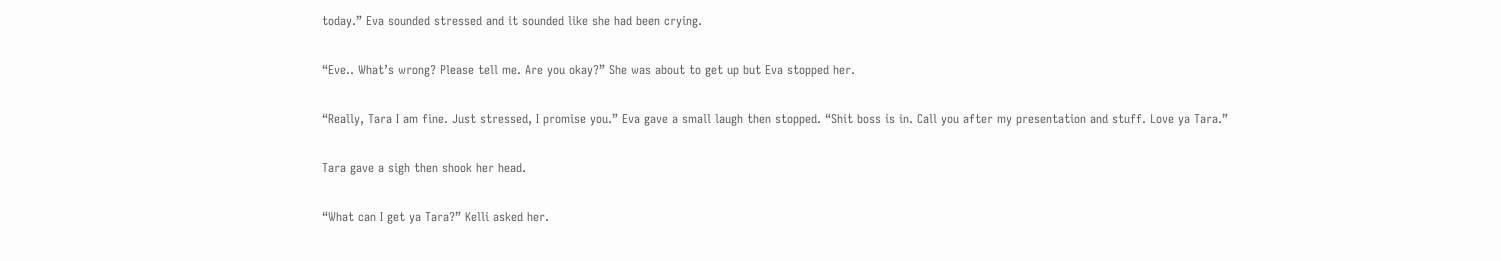today.” Eva sounded stressed and it sounded like she had been crying.

“Eve.. What’s wrong? Please tell me. Are you okay?” She was about to get up but Eva stopped her.

“Really, Tara I am fine. Just stressed, I promise you.” Eva gave a small laugh then stopped. “Shit boss is in. Call you after my presentation and stuff. Love ya Tara.”

Tara gave a sigh then shook her head.

“What can I get ya Tara?” Kelli asked her.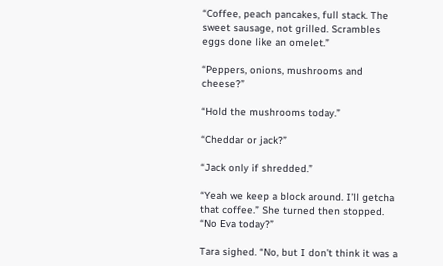“Coffee, peach pancakes, full stack. The sweet sausage, not grilled. Scrambles eggs done like an omelet.”

“Peppers, onions, mushrooms and cheese?”

“Hold the mushrooms today.”

“Cheddar or jack?”

“Jack only if shredded.”

“Yeah we keep a block around. I’ll getcha that coffee.” She turned then stopped. “No Eva today?”

Tara sighed. “No, but I don’t think it was a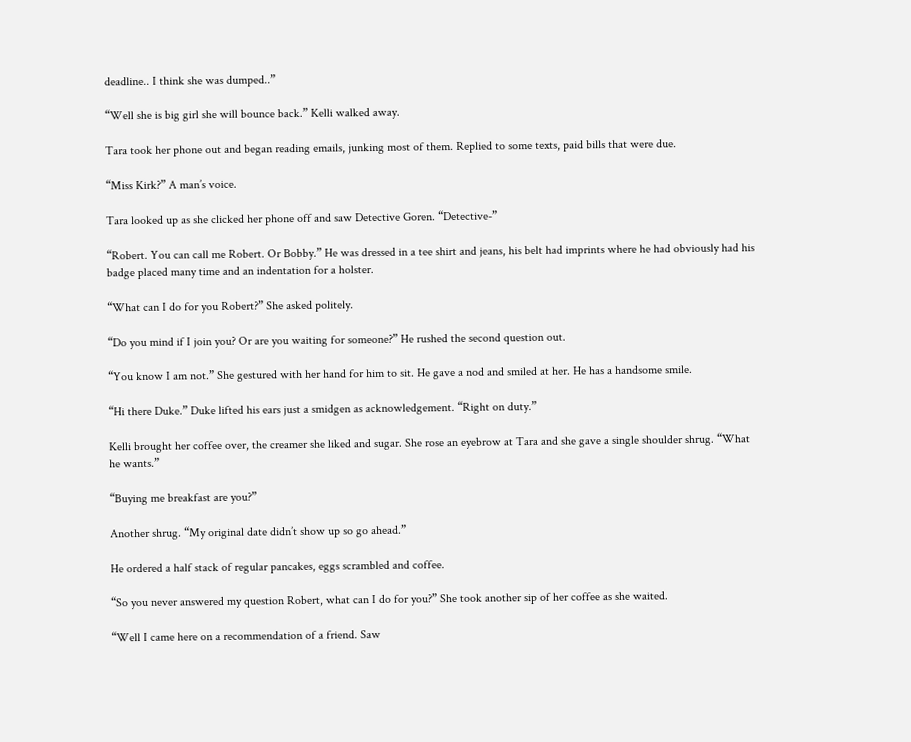deadline.. I think she was dumped..”

“Well she is big girl she will bounce back.” Kelli walked away.

Tara took her phone out and began reading emails, junking most of them. Replied to some texts, paid bills that were due.

“Miss Kirk?” A man’s voice.

Tara looked up as she clicked her phone off and saw Detective Goren. “Detective-”

“Robert. You can call me Robert. Or Bobby.” He was dressed in a tee shirt and jeans, his belt had imprints where he had obviously had his badge placed many time and an indentation for a holster.

“What can I do for you Robert?” She asked politely.

“Do you mind if I join you? Or are you waiting for someone?” He rushed the second question out.

“You know I am not.” She gestured with her hand for him to sit. He gave a nod and smiled at her. He has a handsome smile.

“Hi there Duke.” Duke lifted his ears just a smidgen as acknowledgement. “Right on duty.”

Kelli brought her coffee over, the creamer she liked and sugar. She rose an eyebrow at Tara and she gave a single shoulder shrug. “What he wants.”

“Buying me breakfast are you?”

Another shrug. “My original date didn’t show up so go ahead.”

He ordered a half stack of regular pancakes, eggs scrambled and coffee.

“So you never answered my question Robert, what can I do for you?” She took another sip of her coffee as she waited.

“Well I came here on a recommendation of a friend. Saw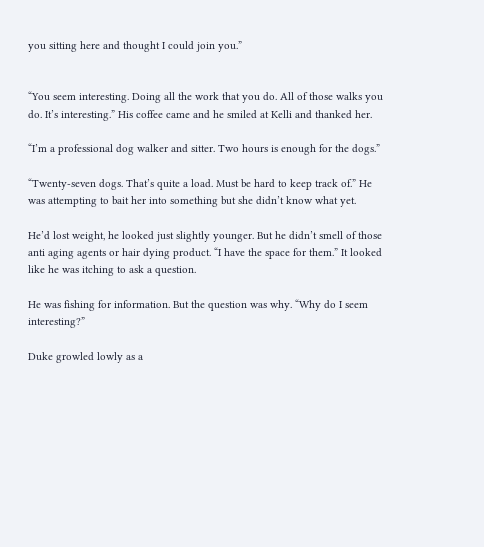you sitting here and thought I could join you.”


“You seem interesting. Doing all the work that you do. All of those walks you do. It’s interesting.” His coffee came and he smiled at Kelli and thanked her.

“I’m a professional dog walker and sitter. Two hours is enough for the dogs.”

“Twenty-seven dogs. That’s quite a load. Must be hard to keep track of.” He was attempting to bait her into something but she didn’t know what yet.

He’d lost weight, he looked just slightly younger. But he didn’t smell of those anti aging agents or hair dying product. “I have the space for them.” It looked like he was itching to ask a question.

He was fishing for information. But the question was why. “Why do I seem interesting?”

Duke growled lowly as a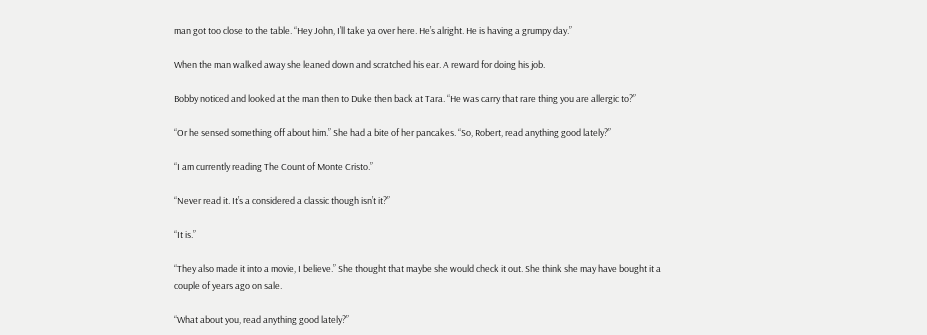man got too close to the table. “Hey John, I’ll take ya over here. He’s alright. He is having a grumpy day.”

When the man walked away she leaned down and scratched his ear. A reward for doing his job.

Bobby noticed and looked at the man then to Duke then back at Tara. “He was carry that rare thing you are allergic to?”

“Or he sensed something off about him.” She had a bite of her pancakes. “So, Robert, read anything good lately?”

“I am currently reading The Count of Monte Cristo.”

“Never read it. It’s a considered a classic though isn’t it?”

“It is.”

“They also made it into a movie, I believe.” She thought that maybe she would check it out. She think she may have bought it a couple of years ago on sale.

“What about you, read anything good lately?”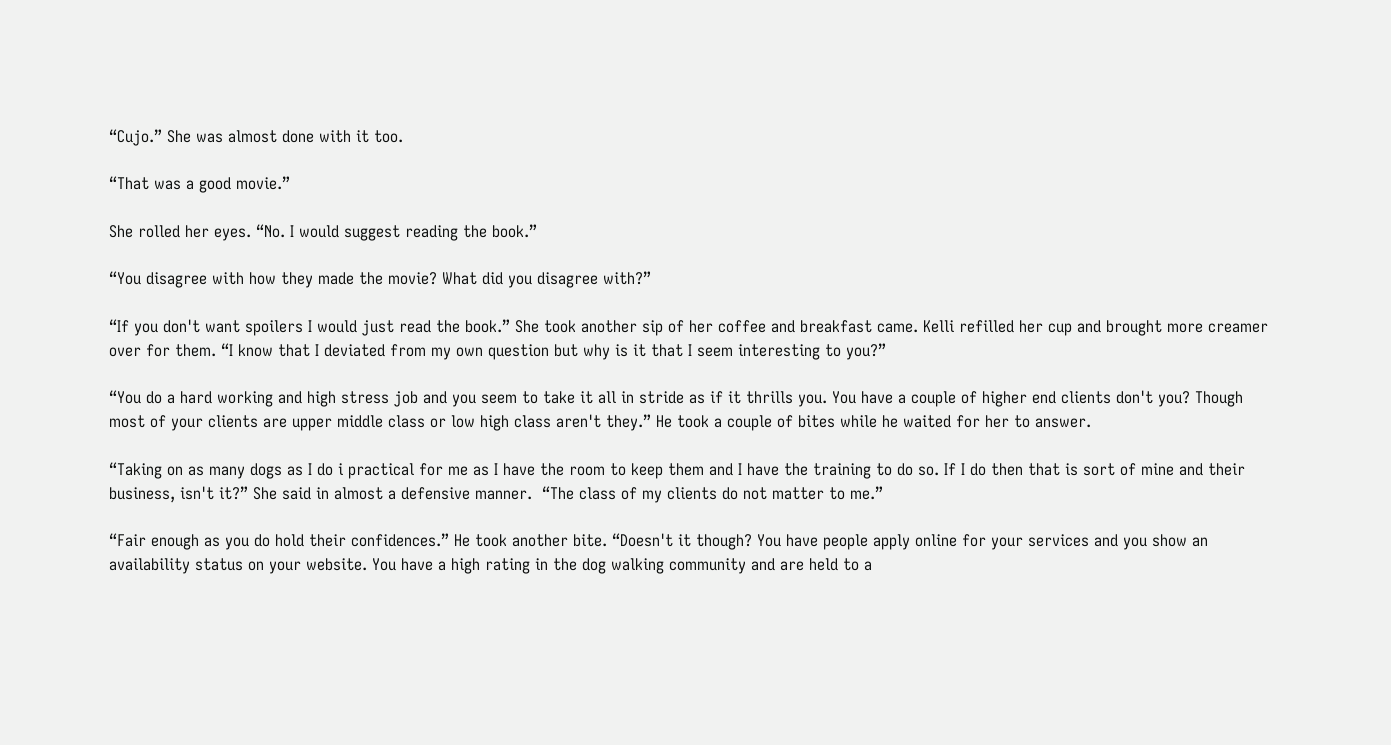“Cujo.” She was almost done with it too.

“That was a good movie.”

She rolled her eyes. “No. I would suggest reading the book.”

“You disagree with how they made the movie? What did you disagree with?”

“If you don't want spoilers I would just read the book.” She took another sip of her coffee and breakfast came. Kelli refilled her cup and brought more creamer over for them. “I know that I deviated from my own question but why is it that I seem interesting to you?”

“You do a hard working and high stress job and you seem to take it all in stride as if it thrills you. You have a couple of higher end clients don't you? Though most of your clients are upper middle class or low high class aren't they.” He took a couple of bites while he waited for her to answer.

“Taking on as many dogs as I do i practical for me as I have the room to keep them and I have the training to do so. If I do then that is sort of mine and their business, isn't it?” She said in almost a defensive manner.  “The class of my clients do not matter to me.”

“Fair enough as you do hold their confidences.” He took another bite. “Doesn't it though? You have people apply online for your services and you show an availability status on your website. You have a high rating in the dog walking community and are held to a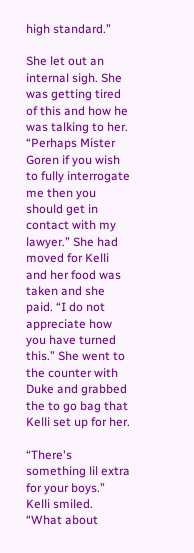high standard.”

She let out an internal sigh. She was getting tired of this and how he was talking to her. “Perhaps Mister Goren if you wish to fully interrogate me then you should get in contact with my lawyer.” She had moved for Kelli and her food was taken and she paid. “I do not appreciate how you have turned this.” She went to the counter with Duke and grabbed the to go bag that Kelli set up for her.

“There's something lil extra for your boys.” Kelli smiled. “What about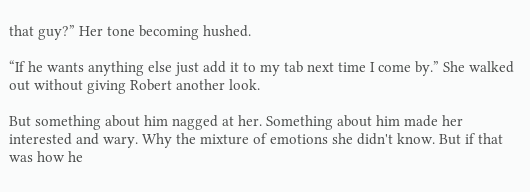that guy?” Her tone becoming hushed.

“If he wants anything else just add it to my tab next time I come by.” She walked out without giving Robert another look.

But something about him nagged at her. Something about him made her interested and wary. Why the mixture of emotions she didn't know. But if that was how he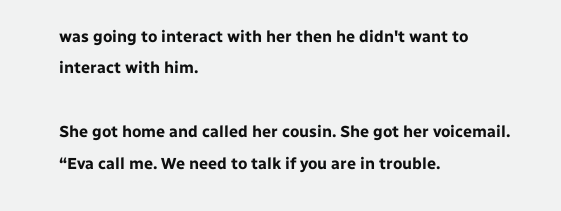was going to interact with her then he didn't want to interact with him.

She got home and called her cousin. She got her voicemail. “Eva call me. We need to talk if you are in trouble.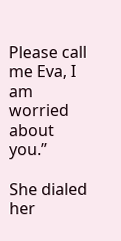Please call me Eva, I am worried about you.”

She dialed her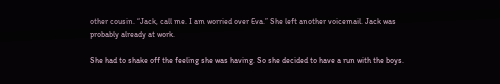other cousin. “Jack, call me. I am worried over Eva.” She left another voicemail. Jack was probably already at work.

She had to shake off the feeling she was having. So she decided to have a run with the boys.